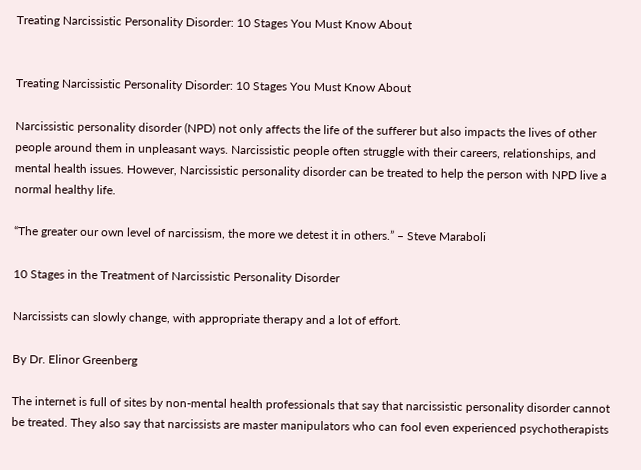Treating Narcissistic Personality Disorder: 10 Stages You Must Know About


Treating Narcissistic Personality Disorder: 10 Stages You Must Know About

Narcissistic personality disorder (NPD) not only affects the life of the sufferer but also impacts the lives of other people around them in unpleasant ways. Narcissistic people often struggle with their careers, relationships, and mental health issues. However, Narcissistic personality disorder can be treated to help the person with NPD live a normal healthy life.

“The greater our own level of narcissism, the more we detest it in others.” – Steve Maraboli

10 Stages in the Treatment of Narcissistic Personality Disorder

Narcissists can slowly change, with appropriate therapy and a lot of effort.

By Dr. Elinor Greenberg

The internet is full of sites by non-mental health professionals that say that narcissistic personality disorder cannot be treated. They also say that narcissists are master manipulators who can fool even experienced psychotherapists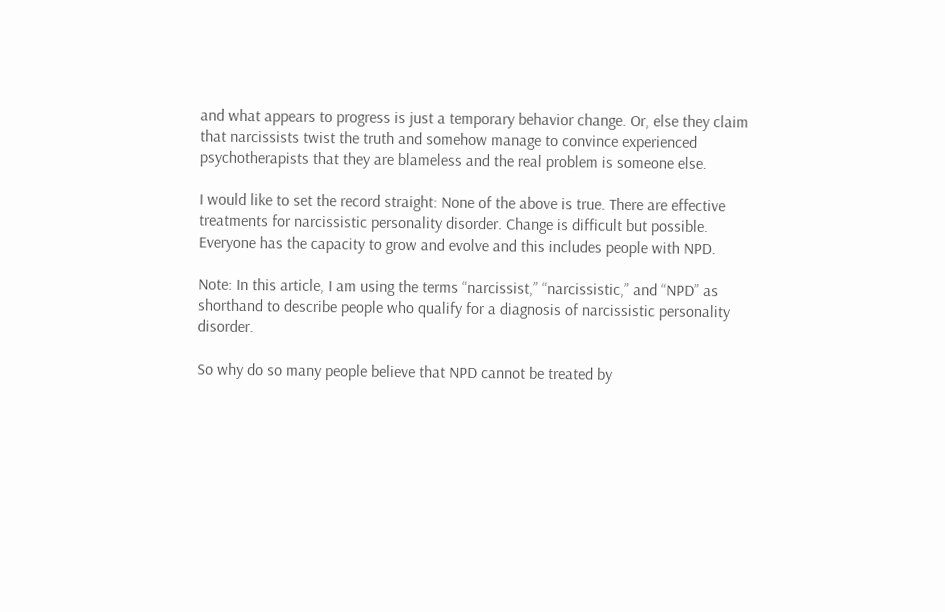and what appears to progress is just a temporary behavior change. Or, else they claim that narcissists twist the truth and somehow manage to convince experienced psychotherapists that they are blameless and the real problem is someone else.

I would like to set the record straight: None of the above is true. There are effective treatments for narcissistic personality disorder. Change is difficult but possible. Everyone has the capacity to grow and evolve and this includes people with NPD.

Note: In this article, I am using the terms “narcissist,” “narcissistic,” and “NPD” as shorthand to describe people who qualify for a diagnosis of narcissistic personality disorder.

So why do so many people believe that NPD cannot be treated by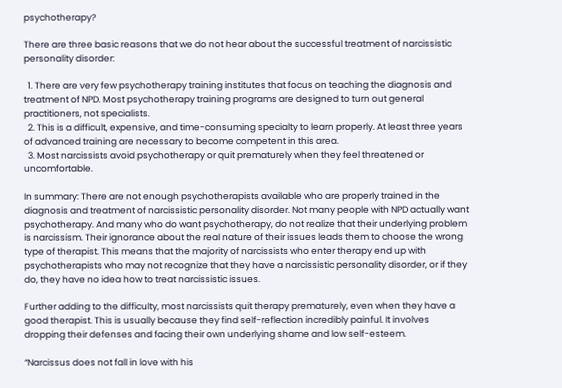psychotherapy?

There are three basic reasons that we do not hear about the successful treatment of narcissistic personality disorder:

  1. There are very few psychotherapy training institutes that focus on teaching the diagnosis and treatment of NPD. Most psychotherapy training programs are designed to turn out general practitioners, not specialists.
  2. This is a difficult, expensive, and time-consuming specialty to learn properly. At least three years of advanced training are necessary to become competent in this area.
  3. Most narcissists avoid psychotherapy or quit prematurely when they feel threatened or uncomfortable.

In summary: There are not enough psychotherapists available who are properly trained in the diagnosis and treatment of narcissistic personality disorder. Not many people with NPD actually want psychotherapy. And many who do want psychotherapy, do not realize that their underlying problem is narcissism. Their ignorance about the real nature of their issues leads them to choose the wrong type of therapist. This means that the majority of narcissists who enter therapy end up with psychotherapists who may not recognize that they have a narcissistic personality disorder, or if they do, they have no idea how to treat narcissistic issues.

Further adding to the difficulty, most narcissists quit therapy prematurely, even when they have a good therapist. This is usually because they find self-reflection incredibly painful. It involves dropping their defenses and facing their own underlying shame and low self-esteem.

“Narcissus does not fall in love with his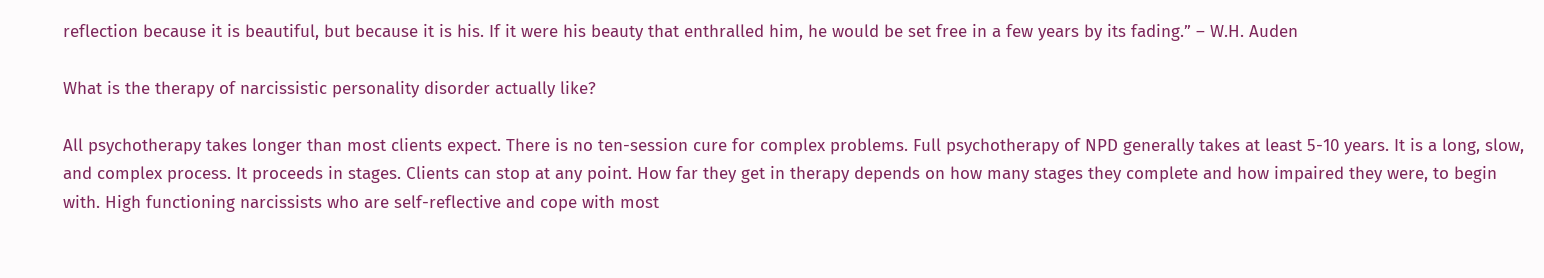reflection because it is beautiful, but because it is his. If it were his beauty that enthralled him, he would be set free in a few years by its fading.” – W.H. Auden

What is the therapy of narcissistic personality disorder actually like?

All psychotherapy takes longer than most clients expect. There is no ten-session cure for complex problems. Full psychotherapy of NPD generally takes at least 5-10 years. It is a long, slow, and complex process. It proceeds in stages. Clients can stop at any point. How far they get in therapy depends on how many stages they complete and how impaired they were, to begin with. High functioning narcissists who are self-reflective and cope with most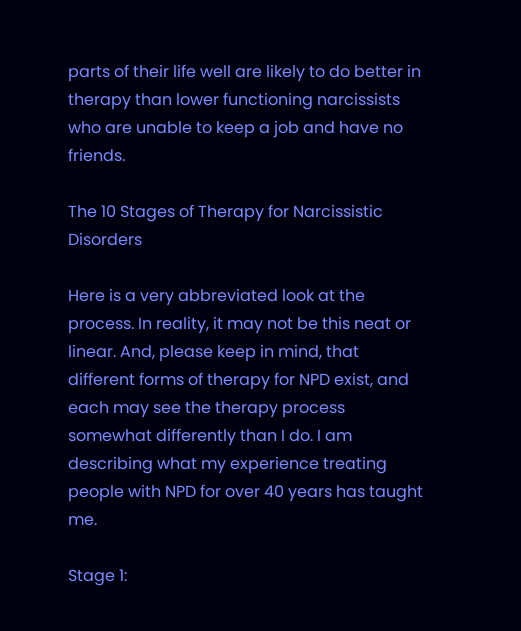parts of their life well are likely to do better in therapy than lower functioning narcissists who are unable to keep a job and have no friends.

The 10 Stages of Therapy for Narcissistic Disorders

Here is a very abbreviated look at the process. In reality, it may not be this neat or linear. And, please keep in mind, that different forms of therapy for NPD exist, and each may see the therapy process somewhat differently than I do. I am describing what my experience treating people with NPD for over 40 years has taught me.

Stage 1: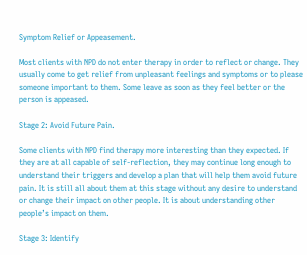Symptom Relief or Appeasement.

Most clients with NPD do not enter therapy in order to reflect or change. They usually come to get relief from unpleasant feelings and symptoms or to please someone important to them. Some leave as soon as they feel better or the person is appeased.

Stage 2: Avoid Future Pain.

Some clients with NPD find therapy more interesting than they expected. If they are at all capable of self-reflection, they may continue long enough to understand their triggers and develop a plan that will help them avoid future pain. It is still all about them at this stage without any desire to understand or change their impact on other people. It is about understanding other people’s impact on them.

Stage 3: Identify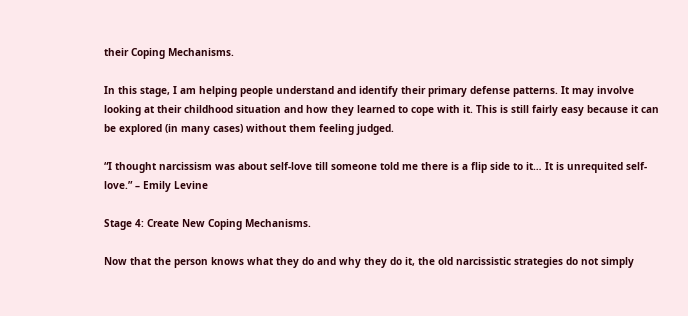their Coping Mechanisms.

In this stage, I am helping people understand and identify their primary defense patterns. It may involve looking at their childhood situation and how they learned to cope with it. This is still fairly easy because it can be explored (in many cases) without them feeling judged.

“I thought narcissism was about self-love till someone told me there is a flip side to it… It is unrequited self-love.” – Emily Levine

Stage 4: Create New Coping Mechanisms.

Now that the person knows what they do and why they do it, the old narcissistic strategies do not simply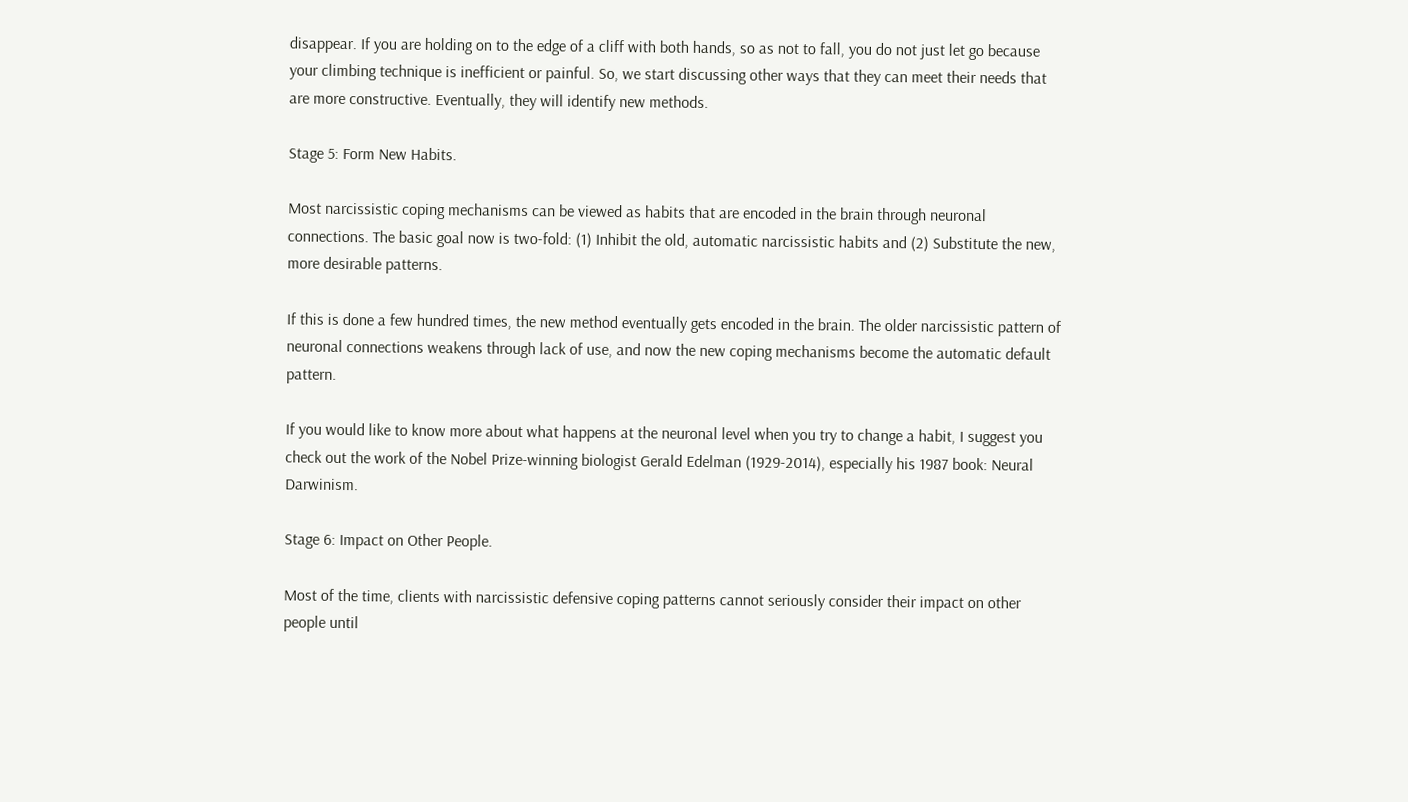disappear. If you are holding on to the edge of a cliff with both hands, so as not to fall, you do not just let go because your climbing technique is inefficient or painful. So, we start discussing other ways that they can meet their needs that are more constructive. Eventually, they will identify new methods.

Stage 5: Form New Habits.

Most narcissistic coping mechanisms can be viewed as habits that are encoded in the brain through neuronal connections. The basic goal now is two-fold: (1) Inhibit the old, automatic narcissistic habits and (2) Substitute the new, more desirable patterns.

If this is done a few hundred times, the new method eventually gets encoded in the brain. The older narcissistic pattern of neuronal connections weakens through lack of use, and now the new coping mechanisms become the automatic default pattern.

If you would like to know more about what happens at the neuronal level when you try to change a habit, I suggest you check out the work of the Nobel Prize-winning biologist Gerald Edelman (1929-2014), especially his 1987 book: Neural Darwinism.

Stage 6: Impact on Other People.

Most of the time, clients with narcissistic defensive coping patterns cannot seriously consider their impact on other people until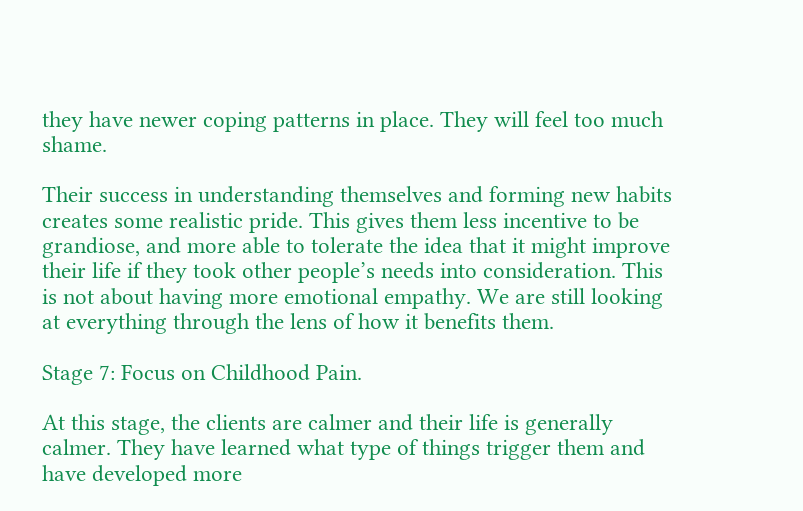they have newer coping patterns in place. They will feel too much shame.

Their success in understanding themselves and forming new habits creates some realistic pride. This gives them less incentive to be grandiose, and more able to tolerate the idea that it might improve their life if they took other people’s needs into consideration. This is not about having more emotional empathy. We are still looking at everything through the lens of how it benefits them.

Stage 7: Focus on Childhood Pain.

At this stage, the clients are calmer and their life is generally calmer. They have learned what type of things trigger them and have developed more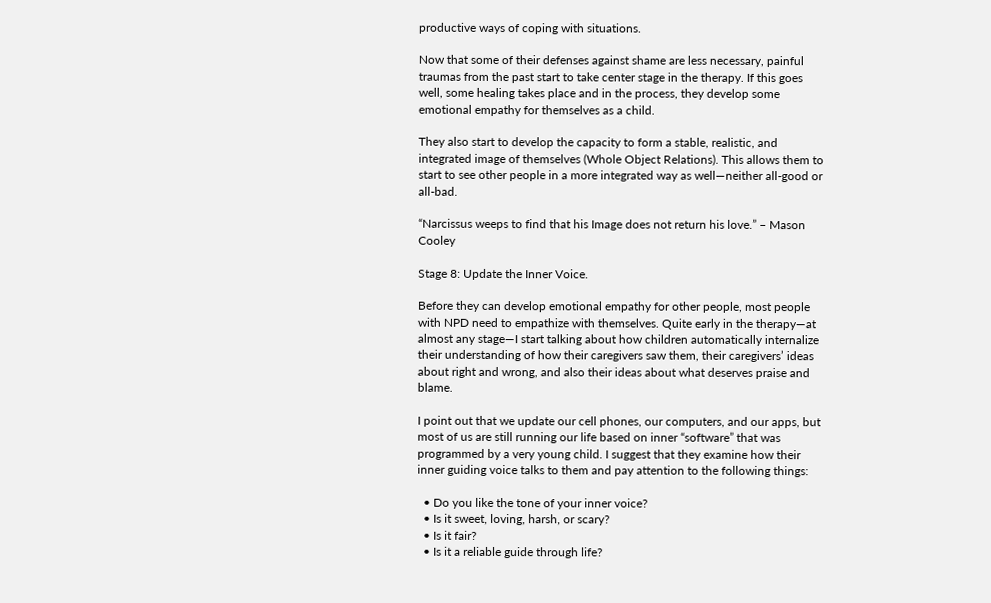productive ways of coping with situations.

Now that some of their defenses against shame are less necessary, painful traumas from the past start to take center stage in the therapy. If this goes well, some healing takes place and in the process, they develop some emotional empathy for themselves as a child.

They also start to develop the capacity to form a stable, realistic, and integrated image of themselves (Whole Object Relations). This allows them to start to see other people in a more integrated way as well—neither all-good or all-bad.

“Narcissus weeps to find that his Image does not return his love.” – Mason Cooley

Stage 8: Update the Inner Voice.

Before they can develop emotional empathy for other people, most people with NPD need to empathize with themselves. Quite early in the therapy—at almost any stage—I start talking about how children automatically internalize their understanding of how their caregivers saw them, their caregivers’ ideas about right and wrong, and also their ideas about what deserves praise and blame.

I point out that we update our cell phones, our computers, and our apps, but most of us are still running our life based on inner “software” that was programmed by a very young child. I suggest that they examine how their inner guiding voice talks to them and pay attention to the following things:

  • Do you like the tone of your inner voice?
  • Is it sweet, loving, harsh, or scary?
  • Is it fair?
  • Is it a reliable guide through life?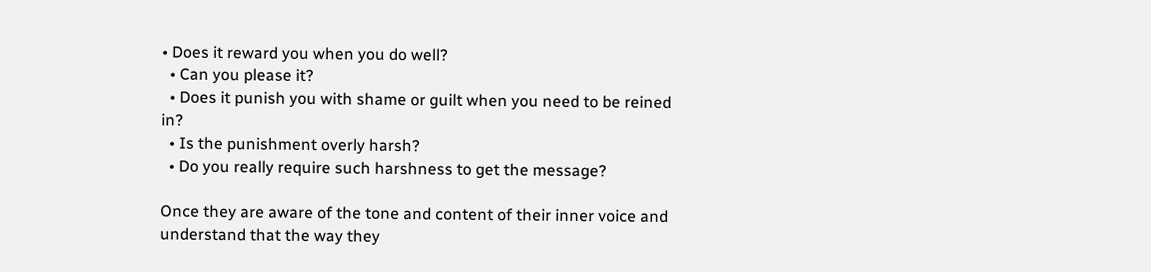• Does it reward you when you do well?
  • Can you please it?
  • Does it punish you with shame or guilt when you need to be reined in?
  • Is the punishment overly harsh?
  • Do you really require such harshness to get the message?

Once they are aware of the tone and content of their inner voice and understand that the way they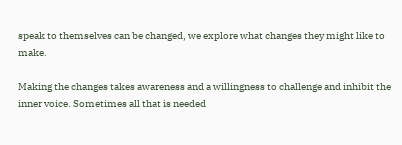speak to themselves can be changed, we explore what changes they might like to make.

Making the changes takes awareness and a willingness to challenge and inhibit the inner voice. Sometimes all that is needed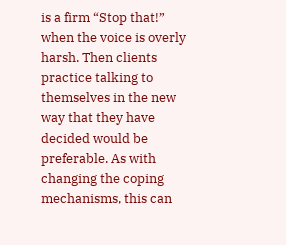is a firm “Stop that!” when the voice is overly harsh. Then clients practice talking to themselves in the new way that they have decided would be preferable. As with changing the coping mechanisms, this can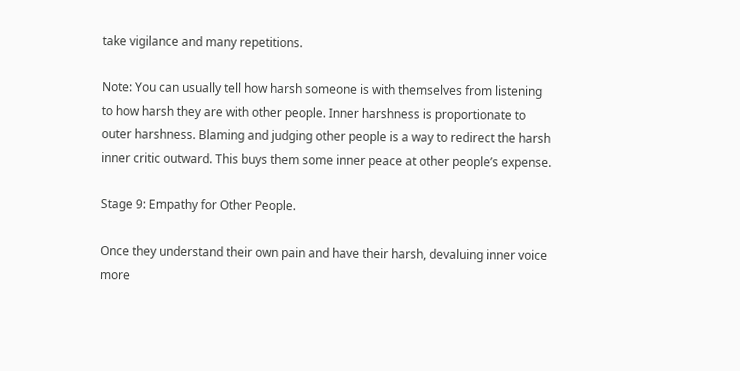take vigilance and many repetitions.

Note: You can usually tell how harsh someone is with themselves from listening to how harsh they are with other people. Inner harshness is proportionate to outer harshness. Blaming and judging other people is a way to redirect the harsh inner critic outward. This buys them some inner peace at other people’s expense.

Stage 9: Empathy for Other People.

Once they understand their own pain and have their harsh, devaluing inner voice more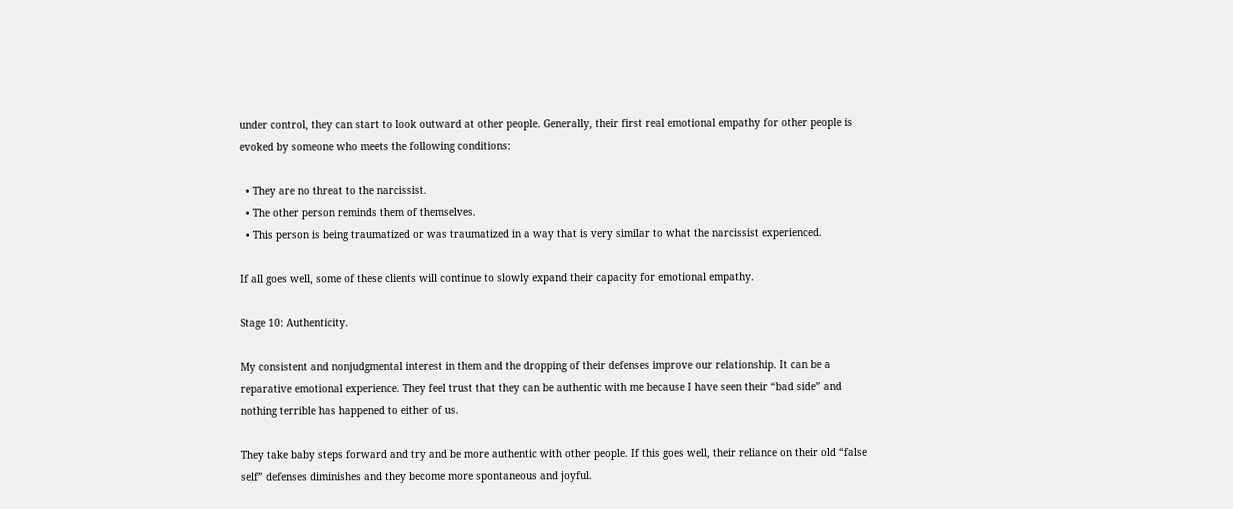under control, they can start to look outward at other people. Generally, their first real emotional empathy for other people is evoked by someone who meets the following conditions:

  • They are no threat to the narcissist.
  • The other person reminds them of themselves.
  • This person is being traumatized or was traumatized in a way that is very similar to what the narcissist experienced.

If all goes well, some of these clients will continue to slowly expand their capacity for emotional empathy.

Stage 10: Authenticity.

My consistent and nonjudgmental interest in them and the dropping of their defenses improve our relationship. It can be a reparative emotional experience. They feel trust that they can be authentic with me because I have seen their “bad side” and nothing terrible has happened to either of us.

They take baby steps forward and try and be more authentic with other people. If this goes well, their reliance on their old “false self” defenses diminishes and they become more spontaneous and joyful.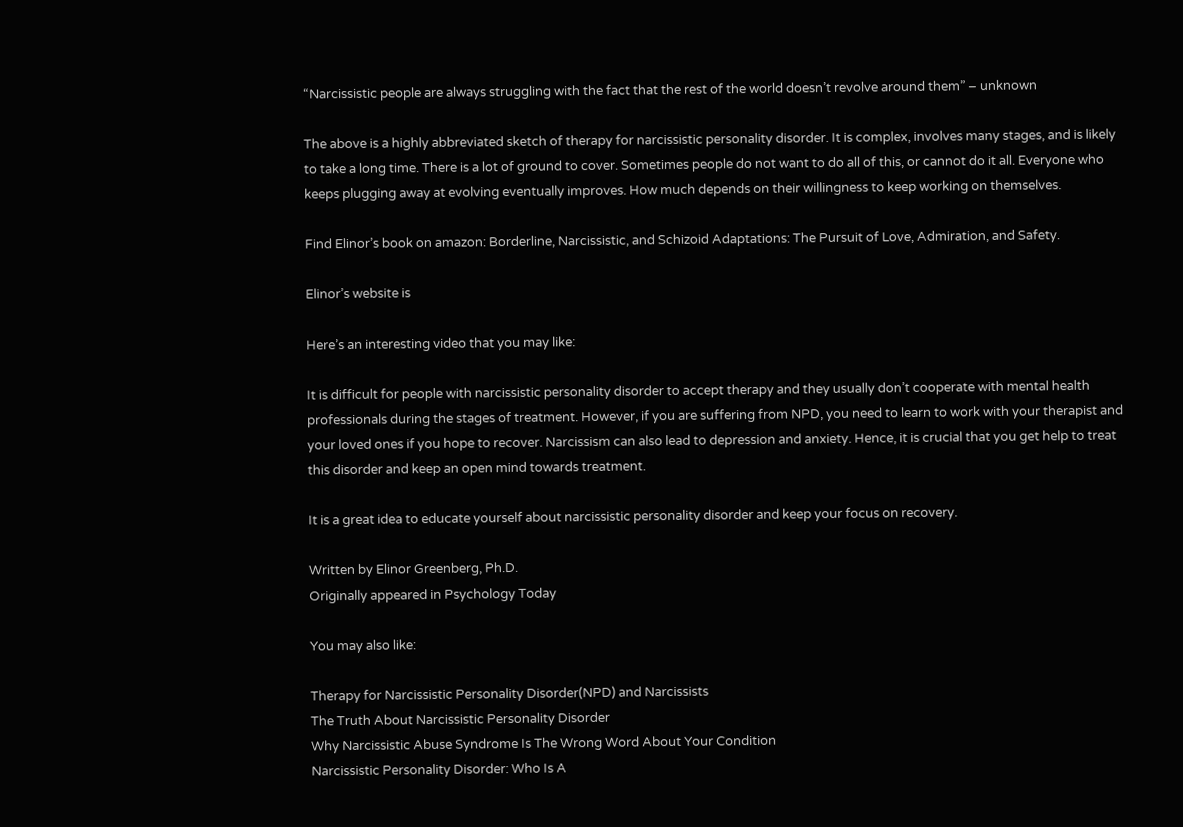“Narcissistic people are always struggling with the fact that the rest of the world doesn’t revolve around them” – unknown

The above is a highly abbreviated sketch of therapy for narcissistic personality disorder. It is complex, involves many stages, and is likely to take a long time. There is a lot of ground to cover. Sometimes people do not want to do all of this, or cannot do it all. Everyone who keeps plugging away at evolving eventually improves. How much depends on their willingness to keep working on themselves.

Find Elinor’s book on amazon: Borderline, Narcissistic, and Schizoid Adaptations: The Pursuit of Love, Admiration, and Safety.

Elinor’s website is

Here’s an interesting video that you may like:

It is difficult for people with narcissistic personality disorder to accept therapy and they usually don’t cooperate with mental health professionals during the stages of treatment. However, if you are suffering from NPD, you need to learn to work with your therapist and your loved ones if you hope to recover. Narcissism can also lead to depression and anxiety. Hence, it is crucial that you get help to treat this disorder and keep an open mind towards treatment.

It is a great idea to educate yourself about narcissistic personality disorder and keep your focus on recovery.

Written by Elinor Greenberg, Ph.D.
Originally appeared in Psychology Today

You may also like:

Therapy for Narcissistic Personality Disorder(NPD) and Narcissists
The Truth About Narcissistic Personality Disorder
Why Narcissistic Abuse Syndrome Is The Wrong Word About Your Condition
Narcissistic Personality Disorder: Who Is A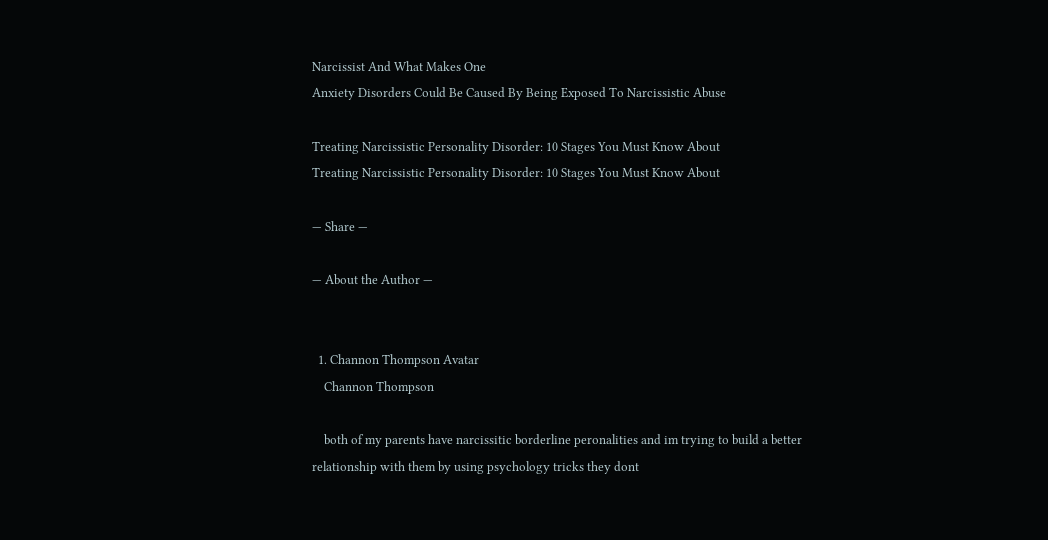Narcissist And What Makes One
Anxiety Disorders Could Be Caused By Being Exposed To Narcissistic Abuse

Treating Narcissistic Personality Disorder: 10 Stages You Must Know About
Treating Narcissistic Personality Disorder: 10 Stages You Must Know About

— Share —

— About the Author —


  1. Channon Thompson Avatar
    Channon Thompson

    both of my parents have narcissitic borderline peronalities and im trying to build a better relationship with them by using psychology tricks they dont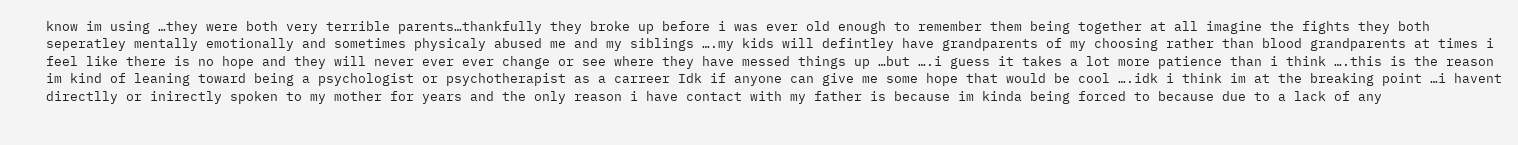know im using …they were both very terrible parents…thankfully they broke up before i was ever old enough to remember them being together at all imagine the fights they both seperatley mentally emotionally and sometimes physicaly abused me and my siblings ….my kids will defintley have grandparents of my choosing rather than blood grandparents at times i feel like there is no hope and they will never ever ever change or see where they have messed things up …but ….i guess it takes a lot more patience than i think ….this is the reason im kind of leaning toward being a psychologist or psychotherapist as a carreer Idk if anyone can give me some hope that would be cool ….idk i think im at the breaking point …i havent directlly or inirectly spoken to my mother for years and the only reason i have contact with my father is because im kinda being forced to because due to a lack of any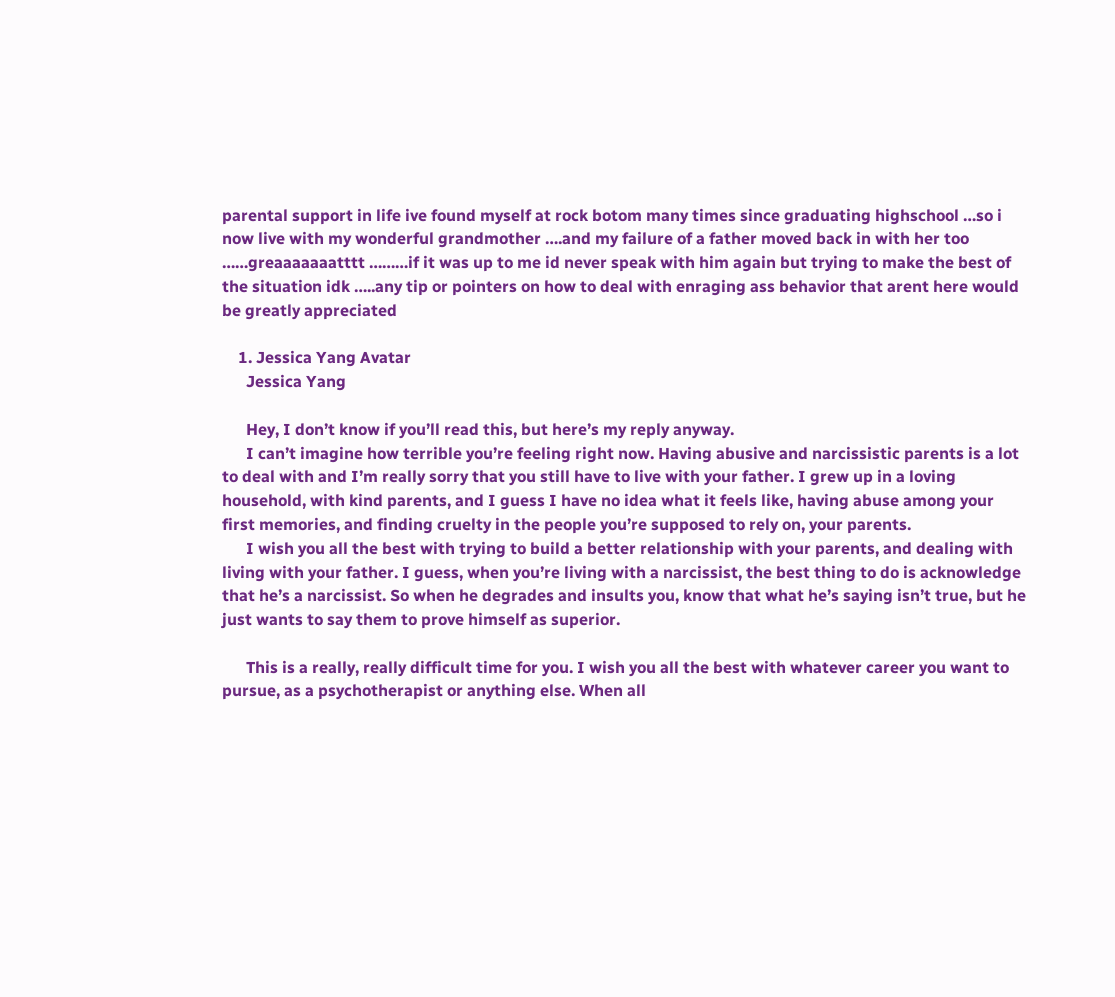parental support in life ive found myself at rock botom many times since graduating highschool …so i now live with my wonderful grandmother ….and my failure of a father moved back in with her too ……greaaaaaaatttt ………if it was up to me id never speak with him again but trying to make the best of the situation idk …..any tip or pointers on how to deal with enraging ass behavior that arent here would be greatly appreciated

    1. Jessica Yang Avatar
      Jessica Yang

      Hey, I don’t know if you’ll read this, but here’s my reply anyway.
      I can’t imagine how terrible you’re feeling right now. Having abusive and narcissistic parents is a lot to deal with and I’m really sorry that you still have to live with your father. I grew up in a loving household, with kind parents, and I guess I have no idea what it feels like, having abuse among your first memories, and finding cruelty in the people you’re supposed to rely on, your parents.
      I wish you all the best with trying to build a better relationship with your parents, and dealing with living with your father. I guess, when you’re living with a narcissist, the best thing to do is acknowledge that he’s a narcissist. So when he degrades and insults you, know that what he’s saying isn’t true, but he just wants to say them to prove himself as superior.

      This is a really, really difficult time for you. I wish you all the best with whatever career you want to pursue, as a psychotherapist or anything else. When all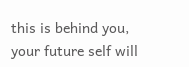this is behind you, your future self will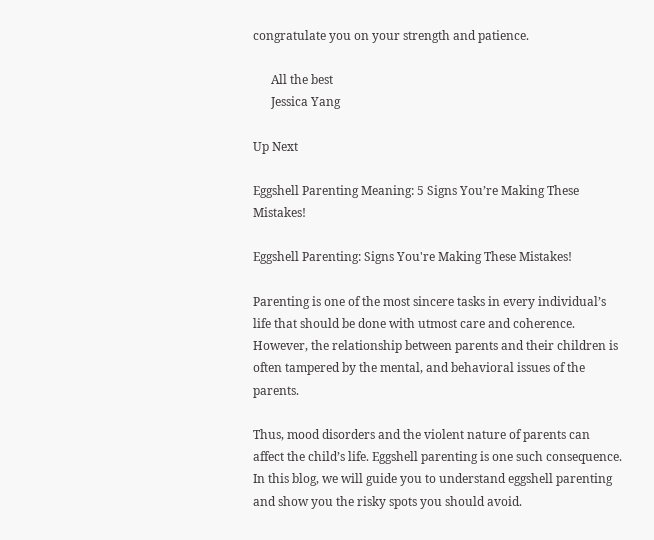congratulate you on your strength and patience.

      All the best
      Jessica Yang

Up Next

Eggshell Parenting Meaning: 5 Signs You’re Making These Mistakes!

Eggshell Parenting: Signs You're Making These Mistakes!

Parenting is one of the most sincere tasks in every individual’s life that should be done with utmost care and coherence. However, the relationship between parents and their children is often tampered by the mental, and behavioral issues of the parents.

Thus, mood disorders and the violent nature of parents can affect the child’s life. Eggshell parenting is one such consequence. In this blog, we will guide you to understand eggshell parenting and show you the risky spots you should avoid.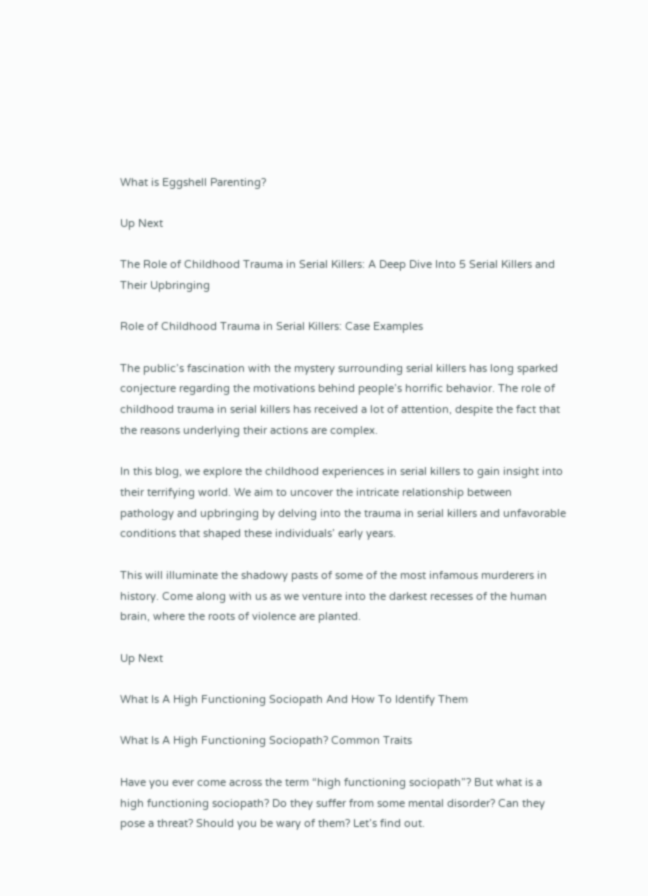What is Eggshell Parenting?

Up Next

The Role of Childhood Trauma in Serial Killers: A Deep Dive Into 5 Serial Killers and Their Upbringing

Role of Childhood Trauma in Serial Killers: Case Examples

The public’s fascination with the mystery surrounding serial killers has long sparked conjecture regarding the motivations behind people’s horrific behavior. The role of childhood trauma in serial killers has received a lot of attention, despite the fact that the reasons underlying their actions are complex.

In this blog, we explore the childhood experiences in serial killers to gain insight into their terrifying world. We aim to uncover the intricate relationship between pathology and upbringing by delving into the trauma in serial killers and unfavorable conditions that shaped these individuals’ early years.

This will illuminate the shadowy pasts of some of the most infamous murderers in history. Come along with us as we venture into the darkest recesses of the human brain, where the roots of violence are planted.

Up Next

What Is A High Functioning Sociopath And How To Identify Them

What Is A High Functioning Sociopath? Common Traits

Have you ever come across the term “high functioning sociopath”? But what is a high functioning sociopath? Do they suffer from some mental disorder? Can they pose a threat? Should you be wary of them? Let’s find out.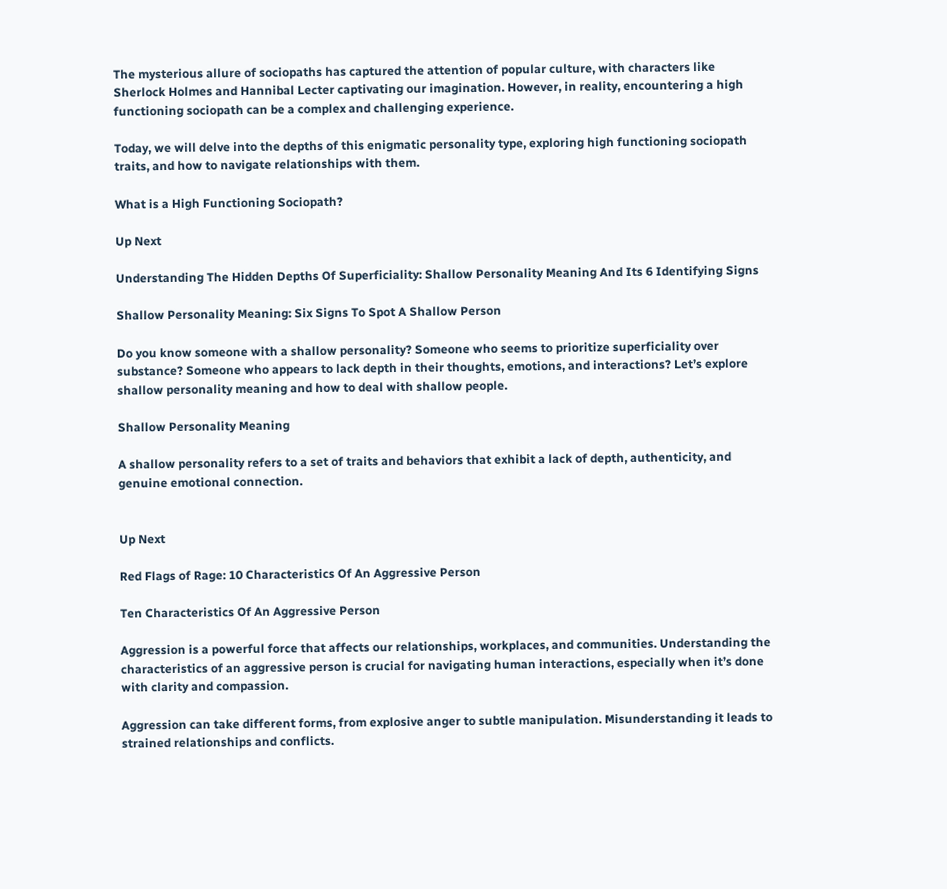The mysterious allure of sociopaths has captured the attention of popular culture, with characters like Sherlock Holmes and Hannibal Lecter captivating our imagination. However, in reality, encountering a high functioning sociopath can be a complex and challenging experience.

Today, we will delve into the depths of this enigmatic personality type, exploring high functioning sociopath traits, and how to navigate relationships with them.

What is a High Functioning Sociopath?

Up Next

Understanding The Hidden Depths Of Superficiality: Shallow Personality Meaning And Its 6 Identifying Signs

Shallow Personality Meaning: Six Signs To Spot A Shallow Person

Do you know someone with a shallow personality? Someone who seems to prioritize superficiality over substance? Someone who appears to lack depth in their thoughts, emotions, and interactions? Let’s explore shallow personality meaning and how to deal with shallow people.

Shallow Personality Meaning

A shallow personality refers to a set of traits and behaviors that exhibit a lack of depth, authenticity, and genuine emotional connection.


Up Next

Red Flags of Rage: 10 Characteristics Of An Aggressive Person

Ten Characteristics Of An Aggressive Person

Aggression is a powerful force that affects our relationships, workplaces, and communities. Understanding the characteristics of an aggressive person is crucial for navigating human interactions, especially when it’s done with clarity and compassion.

Aggression can take different forms, from explosive anger to subtle manipulation. Misunderstanding it leads to strained relationships and conflicts.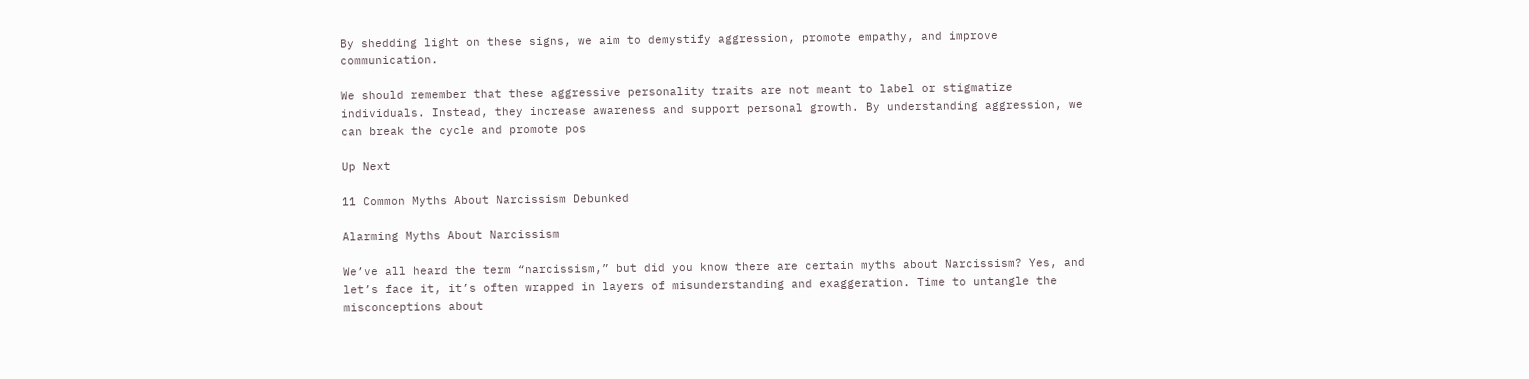By shedding light on these signs, we aim to demystify aggression, promote empathy, and improve communication.

We should remember that these aggressive personality traits are not meant to label or stigmatize individuals. Instead, they increase awareness and support personal growth. By understanding aggression, we can break the cycle and promote pos

Up Next

11 Common Myths About Narcissism Debunked

Alarming Myths About Narcissism

We’ve all heard the term “narcissism,” but did you know there are certain myths about Narcissism? Yes, and let’s face it, it’s often wrapped in layers of misunderstanding and exaggeration. Time to untangle the misconceptions about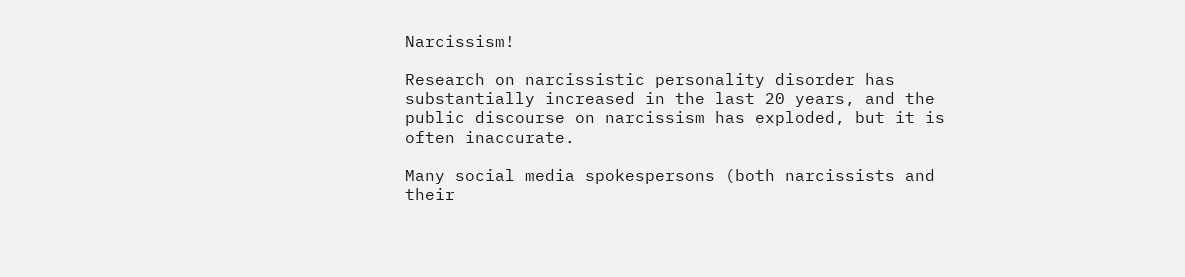Narcissism!

Research on narcissistic personality disorder has substantially increased in the last 20 years, and the public discourse on narcissism has exploded, but it is often inaccurate.

Many social media spokespersons (both narcissists and their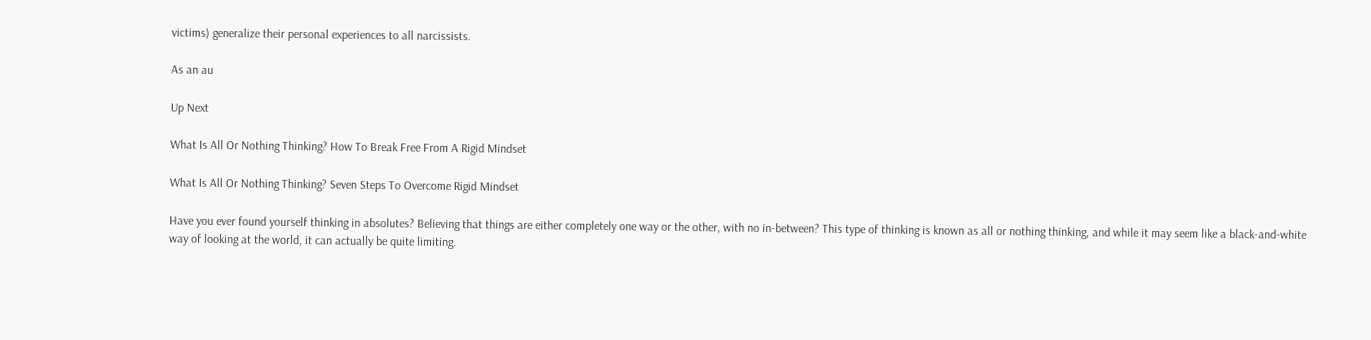victims) generalize their personal experiences to all narcissists.

As an au

Up Next

What Is All Or Nothing Thinking? How To Break Free From A Rigid Mindset

What Is All Or Nothing Thinking? Seven Steps To Overcome Rigid Mindset

Have you ever found yourself thinking in absolutes? Believing that things are either completely one way or the other, with no in-between? This type of thinking is known as all or nothing thinking, and while it may seem like a black-and-white way of looking at the world, it can actually be quite limiting.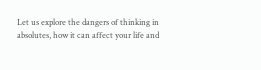Let us explore the dangers of thinking in absolutes, how it can affect your life and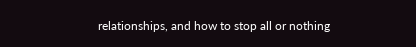relationships, and how to stop all or nothing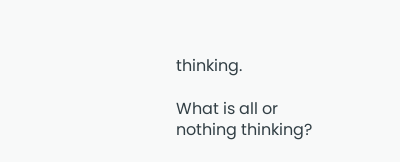thinking.

What is all or nothing thinking?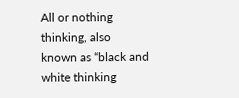All or nothing thinking, also known as “black and white thinking